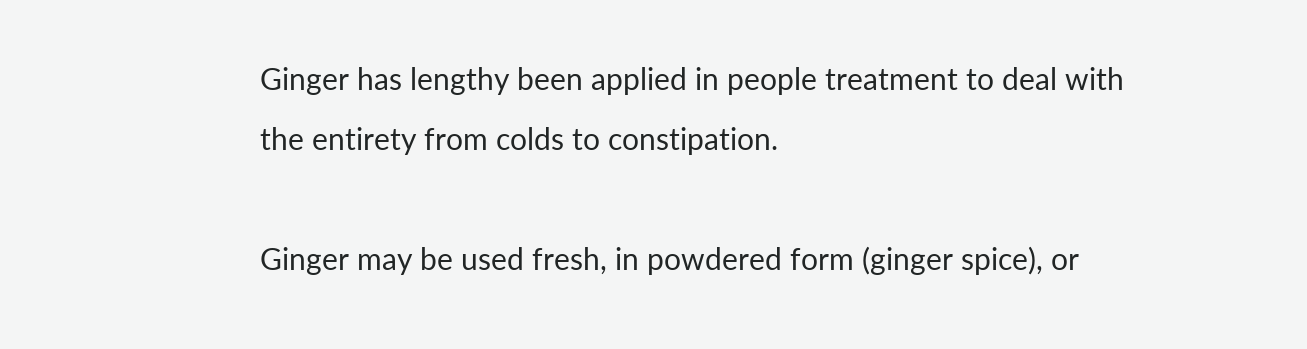Ginger has lengthy been applied in people treatment to deal with the entirety from colds to constipation.

Ginger may be used fresh, in powdered form (ginger spice), or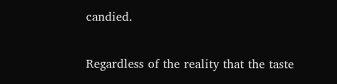candied.

Regardless of the reality that the taste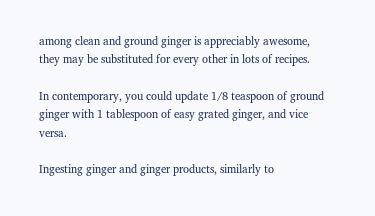among clean and ground ginger is appreciably awesome, they may be substituted for every other in lots of recipes.

In contemporary, you could update 1/8 teaspoon of ground ginger with 1 tablespoon of easy grated ginger, and vice versa.

Ingesting ginger and ginger products, similarly to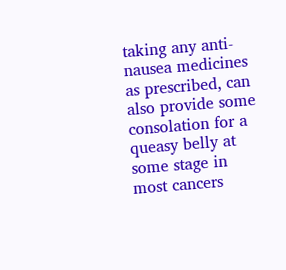taking any anti-nausea medicines as prescribed, can also provide some consolation for a queasy belly at some stage in most cancers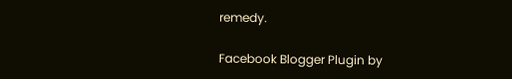remedy.

Facebook Blogger Plugin by